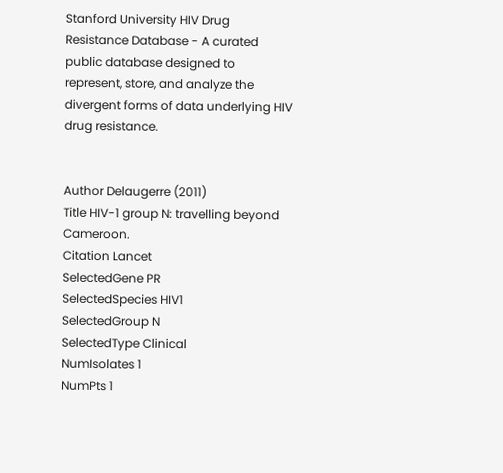Stanford University HIV Drug Resistance Database - A curated public database designed to represent, store, and analyze the divergent forms of data underlying HIV drug resistance.


Author Delaugerre (2011)
Title HIV-1 group N: travelling beyond Cameroon.
Citation Lancet
SelectedGene PR
SelectedSpecies HIV1
SelectedGroup N
SelectedType Clinical
NumIsolates 1
NumPts 1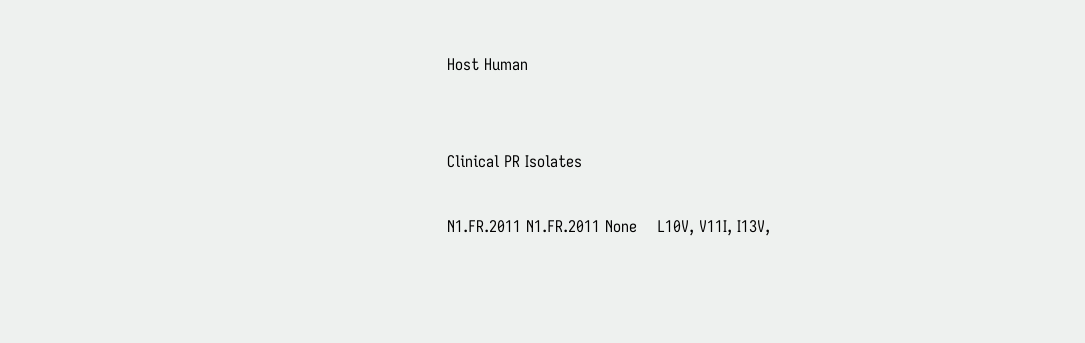Host Human


Clinical PR Isolates

N1.FR.2011 N1.FR.2011 None    L10V, V11I, I13V,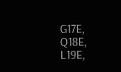G17E, Q18E, L19E,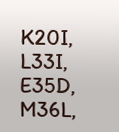K20I, L33I, E35D, M36L,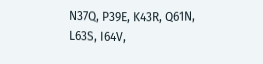N37Q, P39E, K43R, Q61N, L63S, I64V,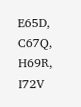E65D, C67Q, H69R, I72V